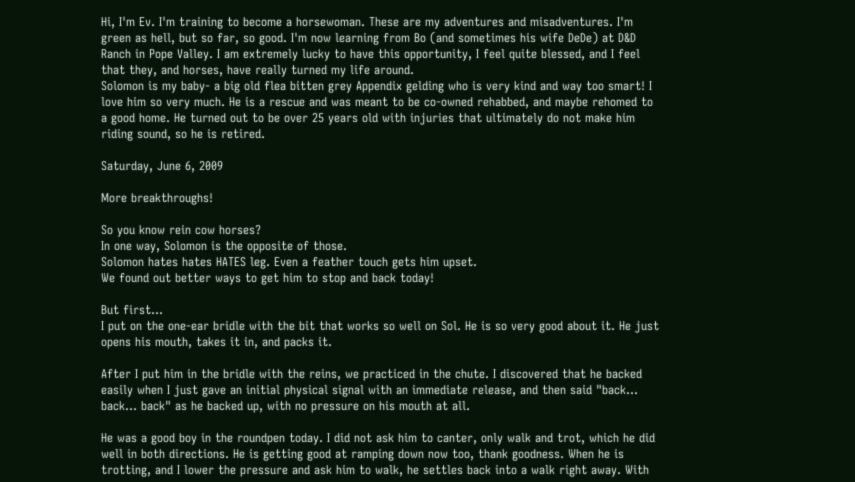Hi, I'm Ev. I'm training to become a horsewoman. These are my adventures and misadventures. I'm green as hell, but so far, so good. I'm now learning from Bo (and sometimes his wife DeDe) at D&D Ranch in Pope Valley. I am extremely lucky to have this opportunity, I feel quite blessed, and I feel that they, and horses, have really turned my life around.
Solomon is my baby- a big old flea bitten grey Appendix gelding who is very kind and way too smart! I love him so very much. He is a rescue and was meant to be co-owned rehabbed, and maybe rehomed to a good home. He turned out to be over 25 years old with injuries that ultimately do not make him riding sound, so he is retired.

Saturday, June 6, 2009

More breakthroughs!

So you know rein cow horses?
In one way, Solomon is the opposite of those.
Solomon hates hates HATES leg. Even a feather touch gets him upset.
We found out better ways to get him to stop and back today!

But first...
I put on the one-ear bridle with the bit that works so well on Sol. He is so very good about it. He just opens his mouth, takes it in, and packs it.

After I put him in the bridle with the reins, we practiced in the chute. I discovered that he backed easily when I just gave an initial physical signal with an immediate release, and then said "back... back... back" as he backed up, with no pressure on his mouth at all.

He was a good boy in the roundpen today. I did not ask him to canter, only walk and trot, which he did well in both directions. He is getting good at ramping down now too, thank goodness. When he is trotting, and I lower the pressure and ask him to walk, he settles back into a walk right away. With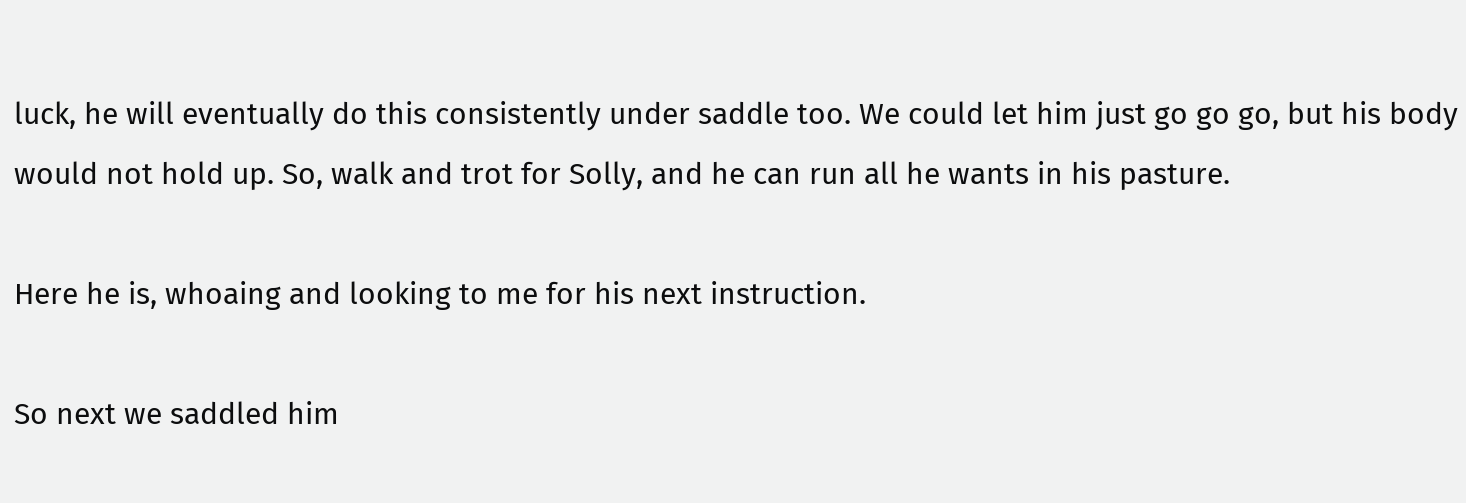luck, he will eventually do this consistently under saddle too. We could let him just go go go, but his body would not hold up. So, walk and trot for Solly, and he can run all he wants in his pasture.

Here he is, whoaing and looking to me for his next instruction.

So next we saddled him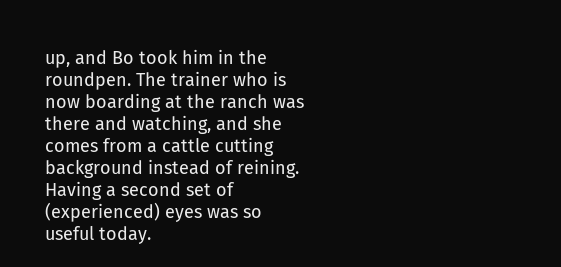up, and Bo took him in the roundpen. The trainer who is now boarding at the ranch was there and watching, and she comes from a cattle cutting background instead of reining. Having a second set of (experienced) eyes was so useful today.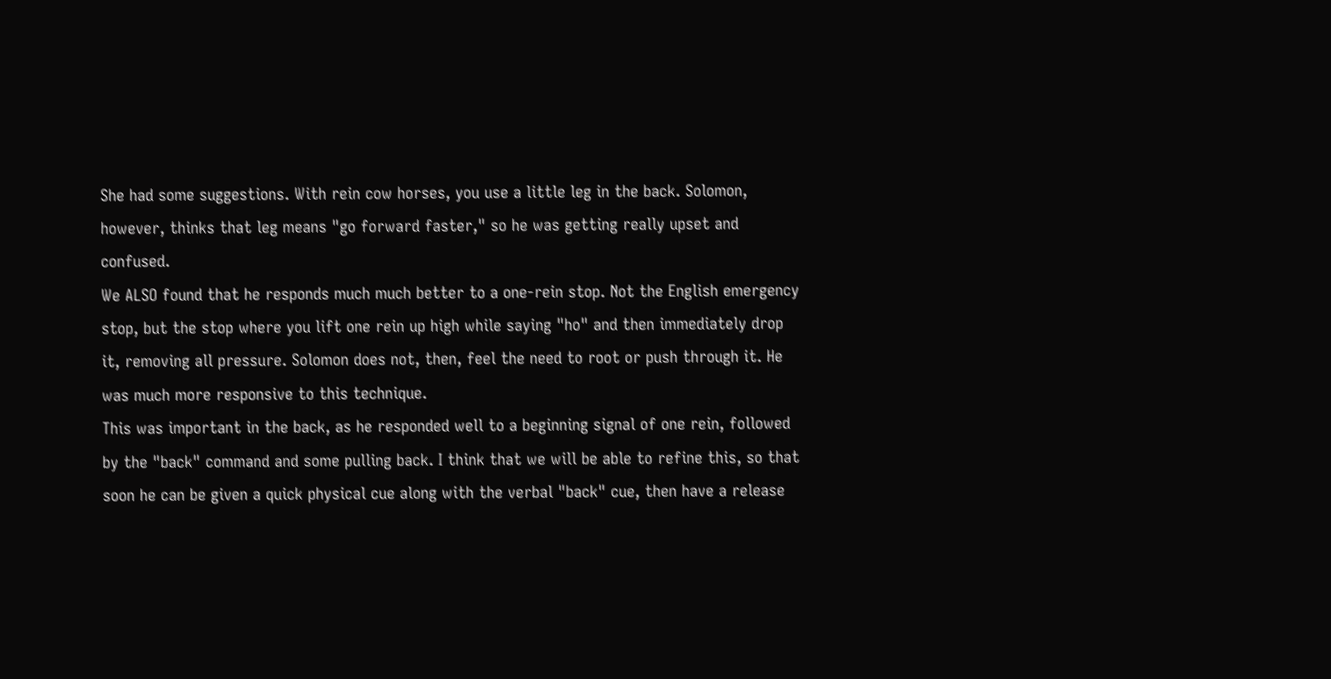She had some suggestions. With rein cow horses, you use a little leg in the back. Solomon, however, thinks that leg means "go forward faster," so he was getting really upset and confused.
We ALSO found that he responds much much better to a one-rein stop. Not the English emergency stop, but the stop where you lift one rein up high while saying "ho" and then immediately drop it, removing all pressure. Solomon does not, then, feel the need to root or push through it. He was much more responsive to this technique.
This was important in the back, as he responded well to a beginning signal of one rein, followed by the "back" command and some pulling back. I think that we will be able to refine this, so that soon he can be given a quick physical cue along with the verbal "back" cue, then have a release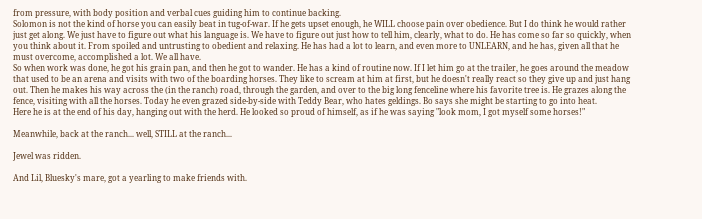from pressure, with body position and verbal cues guiding him to continue backing.
Solomon is not the kind of horse you can easily beat in tug-of-war. If he gets upset enough, he WILL choose pain over obedience. But I do think he would rather just get along. We just have to figure out what his language is. We have to figure out just how to tell him, clearly, what to do. He has come so far so quickly, when you think about it. From spoiled and untrusting to obedient and relaxing. He has had a lot to learn, and even more to UNLEARN, and he has, given all that he must overcome, accomplished a lot. We all have.
So when work was done, he got his grain pan, and then he got to wander. He has a kind of routine now. If I let him go at the trailer, he goes around the meadow that used to be an arena and visits with two of the boarding horses. They like to scream at him at first, but he doesn't really react so they give up and just hang out. Then he makes his way across the (in the ranch) road, through the garden, and over to the big long fenceline where his favorite tree is. He grazes along the fence, visiting with all the horses. Today he even grazed side-by-side with Teddy Bear, who hates geldings. Bo says she might be starting to go into heat.
Here he is at the end of his day, hanging out with the herd. He looked so proud of himself, as if he was saying "look mom, I got myself some horses!"

Meanwhile, back at the ranch... well, STILL at the ranch...

Jewel was ridden.

And Lil, Bluesky's mare, got a yearling to make friends with.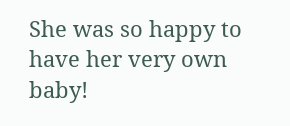She was so happy to have her very own baby!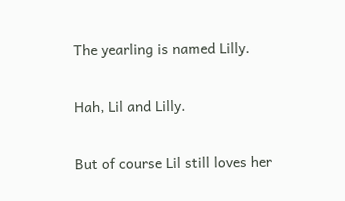The yearling is named Lilly.

Hah, Lil and Lilly.

But of course Lil still loves her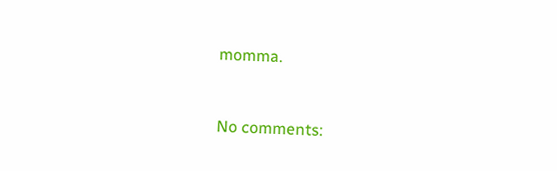momma.


No comments: